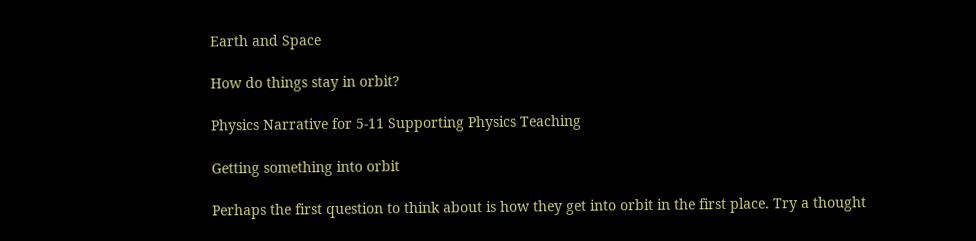Earth and Space

How do things stay in orbit?

Physics Narrative for 5-11 Supporting Physics Teaching

Getting something into orbit

Perhaps the first question to think about is how they get into orbit in the first place. Try a thought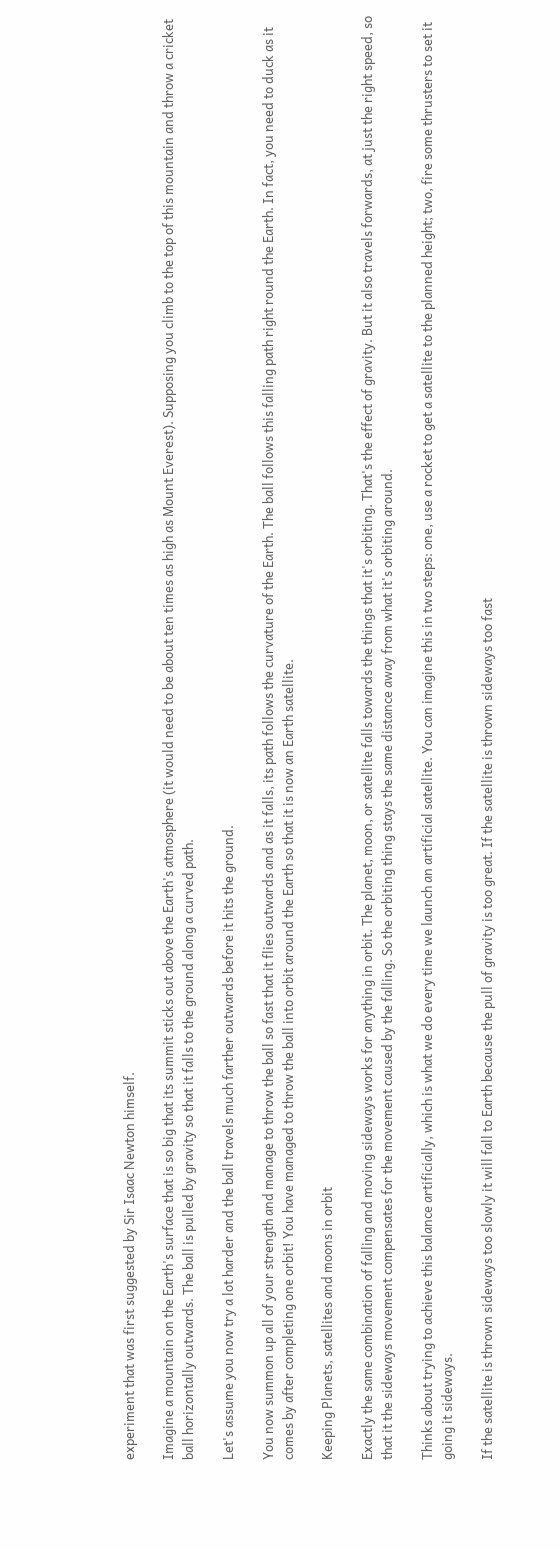experiment that was first suggested by Sir Isaac Newton himself.

Imagine a mountain on the Earth's surface that is so big that its summit sticks out above the Earth's atmosphere (it would need to be about ten times as high as Mount Everest). Supposing you climb to the top of this mountain and throw a cricket ball horizontally outwards. The ball is pulled by gravity so that it falls to the ground along a curved path.

Let's assume you now try a lot harder and the ball travels much farther outwards before it hits the ground.

You now summon up all of your strength and manage to throw the ball so fast that it flies outwards and as it falls, its path follows the curvature of the Earth. The ball follows this falling path right round the Earth. In fact, you need to duck as it comes by after completing one orbit! You have managed to throw the ball into orbit around the Earth so that it is now an Earth satellite.

Keeping Planets, satellites and moons in orbit

Exactly the same combination of falling and moving sideways works for anything in orbit. The planet, moon, or satellite falls towards the things that it's orbiting. That's the effect of gravity. But it also travels forwards, at just the right speed, so that it the sideways movement compensates for the movement caused by the falling. So the orbiting thing stays the same distance away from what it's orbiting around.

Thinks about trying to achieve this balance artificially, which is what we do every time we launch an artificial satellite. You can imagine this in two steps: one, use a rocket to get a satellite to the planned height; two, fire some thrusters to set it going it sideways.

If the satellite is thrown sideways too slowly it will fall to Earth because the pull of gravity is too great. If the satellite is thrown sideways too fast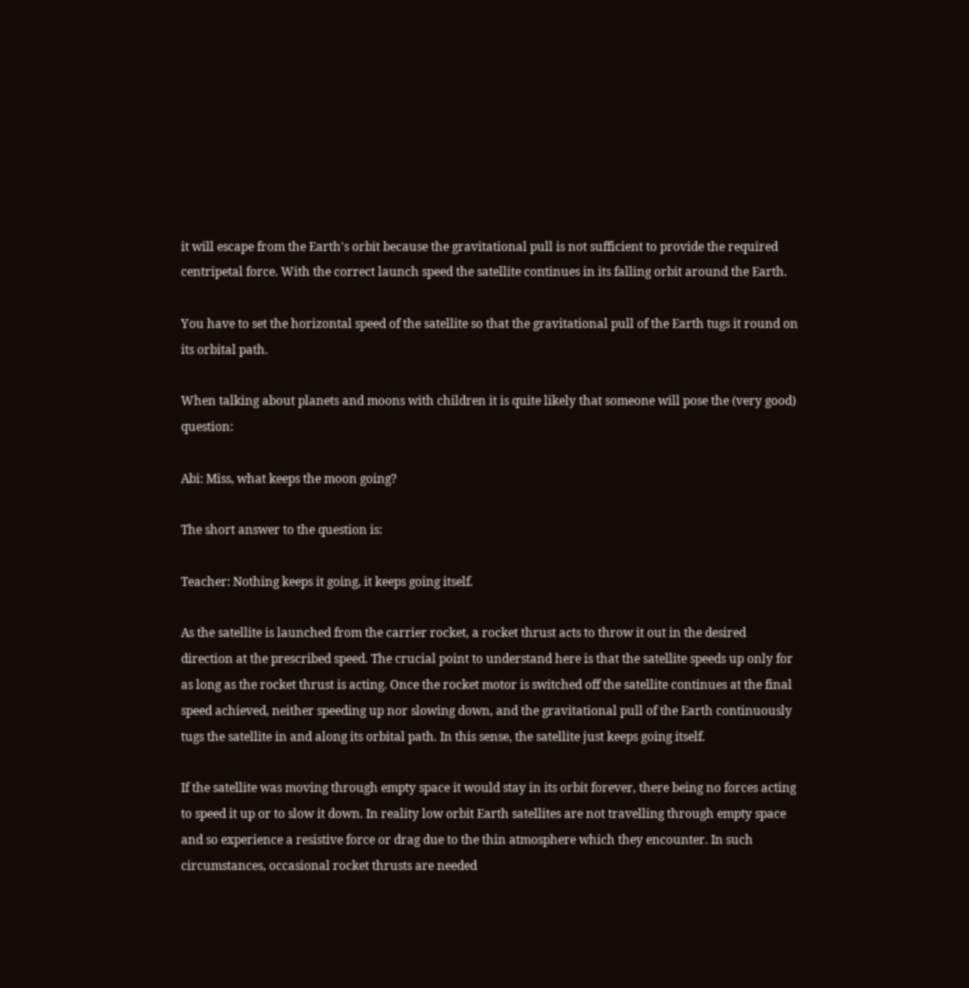it will escape from the Earth's orbit because the gravitational pull is not sufficient to provide the required centripetal force. With the correct launch speed the satellite continues in its falling orbit around the Earth.

You have to set the horizontal speed of the satellite so that the gravitational pull of the Earth tugs it round on its orbital path.

When talking about planets and moons with children it is quite likely that someone will pose the (very good) question:

Abi: Miss, what keeps the moon going?

The short answer to the question is:

Teacher: Nothing keeps it going, it keeps going itself.

As the satellite is launched from the carrier rocket, a rocket thrust acts to throw it out in the desired direction at the prescribed speed. The crucial point to understand here is that the satellite speeds up only for as long as the rocket thrust is acting. Once the rocket motor is switched off the satellite continues at the final speed achieved, neither speeding up nor slowing down, and the gravitational pull of the Earth continuously tugs the satellite in and along its orbital path. In this sense, the satellite just keeps going itself.

If the satellite was moving through empty space it would stay in its orbit forever, there being no forces acting to speed it up or to slow it down. In reality low orbit Earth satellites are not travelling through empty space and so experience a resistive force or drag due to the thin atmosphere which they encounter. In such circumstances, occasional rocket thrusts are needed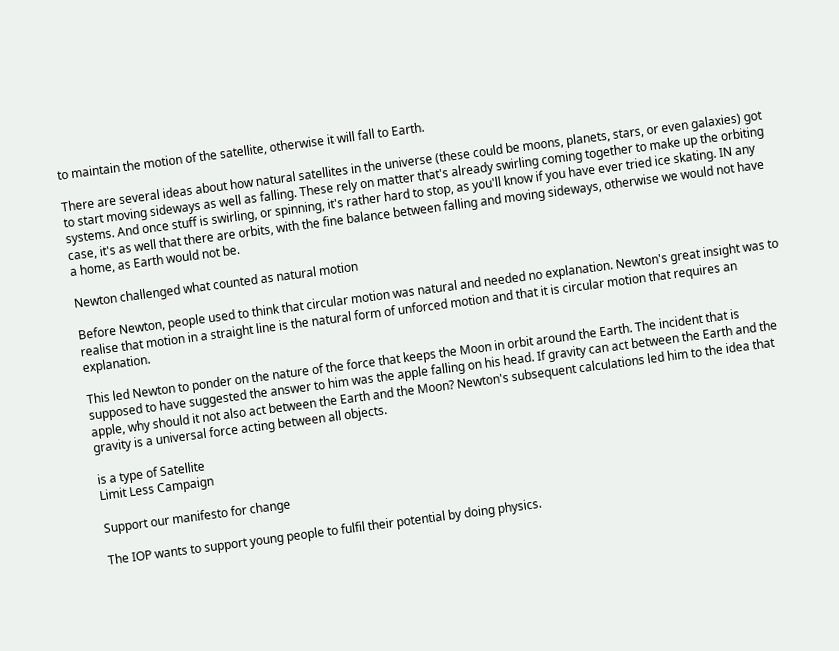to maintain the motion of the satellite, otherwise it will fall to Earth.

There are several ideas about how natural satellites in the universe (these could be moons, planets, stars, or even galaxies) got to start moving sideways as well as falling. These rely on matter that's already swirling coming together to make up the orbiting systems. And once stuff is swirling, or spinning, it's rather hard to stop, as you'll know if you have ever tried ice skating. IN any case, it's as well that there are orbits, with the fine balance between falling and moving sideways, otherwise we would not have a home, as Earth would not be.

Newton challenged what counted as natural motion

Before Newton, people used to think that circular motion was natural and needed no explanation. Newton's great insight was to realise that motion in a straight line is the natural form of unforced motion and that it is circular motion that requires an explanation.

This led Newton to ponder on the nature of the force that keeps the Moon in orbit around the Earth. The incident that is supposed to have suggested the answer to him was the apple falling on his head. If gravity can act between the Earth and the apple, why should it not also act between the Earth and the Moon? Newton's subsequent calculations led him to the idea that gravity is a universal force acting between all objects.

is a type of Satellite
Limit Less Campaign

Support our manifesto for change

The IOP wants to support young people to fulfil their potential by doing physics.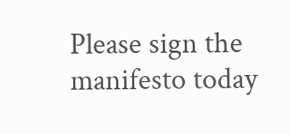Please sign the manifesto today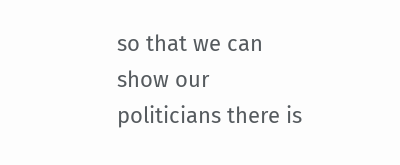so that we can show our politicians there is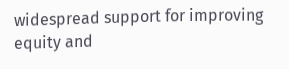widespread support for improving equity and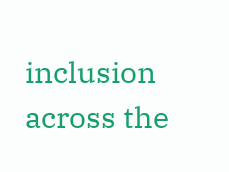inclusion across the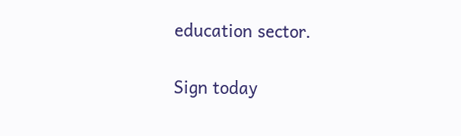education sector.

Sign today